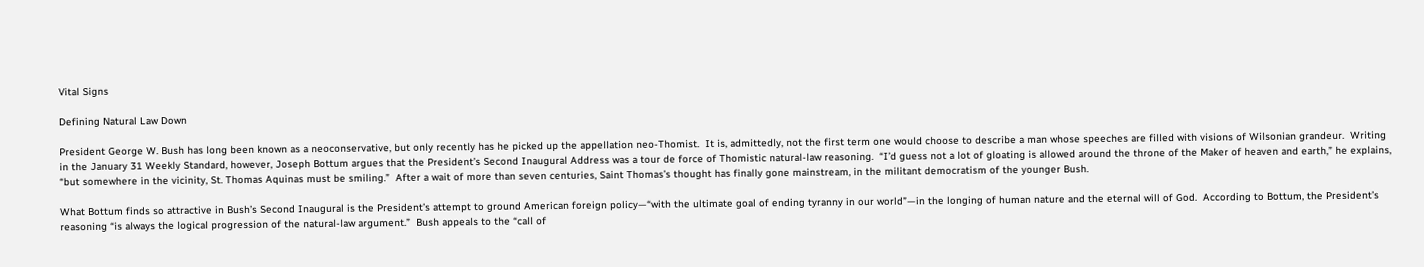Vital Signs

Defining Natural Law Down

President George W. Bush has long been known as a neoconservative, but only recently has he picked up the appellation neo-Thomist.  It is, admittedly, not the first term one would choose to describe a man whose speeches are filled with visions of Wilsonian grandeur.  Writing in the January 31 Weekly Standard, however, Joseph Bottum argues that the President’s Second Inaugural Address was a tour de force of Thomistic natural-law reasoning.  “I’d guess not a lot of gloating is allowed around the throne of the Maker of heaven and earth,” he explains, “but somewhere in the vicinity, St. Thomas Aquinas must be smiling.”  After a wait of more than seven centuries, Saint Thomas’s thought has finally gone mainstream, in the militant democratism of the younger Bush.

What Bottum finds so attractive in Bush’s Second Inaugural is the President’s attempt to ground American foreign policy—“with the ultimate goal of ending tyranny in our world”—in the longing of human nature and the eternal will of God.  According to Bottum, the President’s reasoning “is always the logical progression of the natural-law argument.”  Bush appeals to the “call of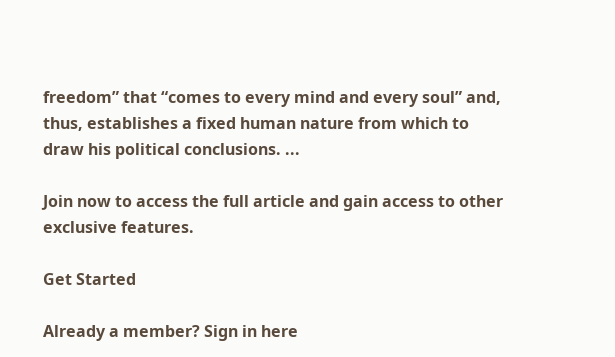freedom” that “comes to every mind and every soul” and, thus, establishes a fixed human nature from which to draw his political conclusions. ...

Join now to access the full article and gain access to other exclusive features.

Get Started

Already a member? Sign in here